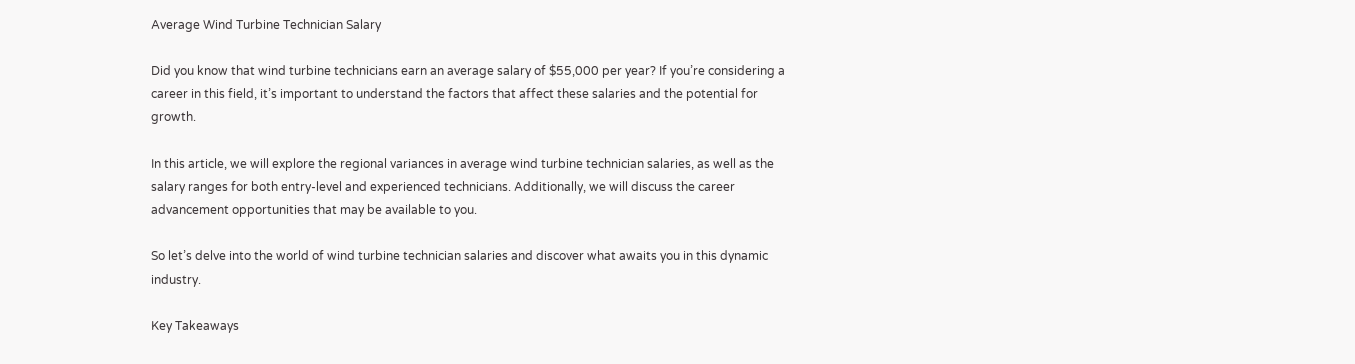Average Wind Turbine Technician Salary

Did you know that wind turbine technicians earn an average salary of $55,000 per year? If you’re considering a career in this field, it’s important to understand the factors that affect these salaries and the potential for growth.

In this article, we will explore the regional variances in average wind turbine technician salaries, as well as the salary ranges for both entry-level and experienced technicians. Additionally, we will discuss the career advancement opportunities that may be available to you.

So let’s delve into the world of wind turbine technician salaries and discover what awaits you in this dynamic industry.

Key Takeaways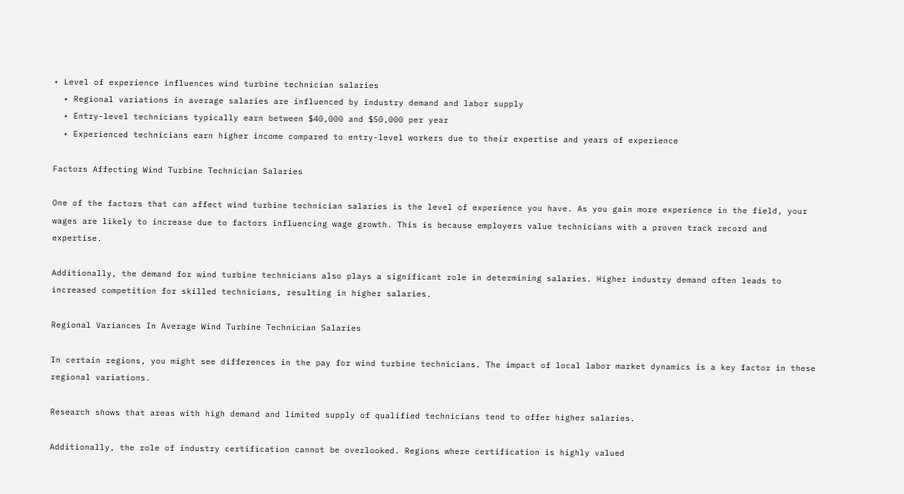• Level of experience influences wind turbine technician salaries
  • Regional variations in average salaries are influenced by industry demand and labor supply
  • Entry-level technicians typically earn between $40,000 and $50,000 per year
  • Experienced technicians earn higher income compared to entry-level workers due to their expertise and years of experience

Factors Affecting Wind Turbine Technician Salaries

One of the factors that can affect wind turbine technician salaries is the level of experience you have. As you gain more experience in the field, your wages are likely to increase due to factors influencing wage growth. This is because employers value technicians with a proven track record and expertise.

Additionally, the demand for wind turbine technicians also plays a significant role in determining salaries. Higher industry demand often leads to increased competition for skilled technicians, resulting in higher salaries.

Regional Variances In Average Wind Turbine Technician Salaries

In certain regions, you might see differences in the pay for wind turbine technicians. The impact of local labor market dynamics is a key factor in these regional variations.

Research shows that areas with high demand and limited supply of qualified technicians tend to offer higher salaries.

Additionally, the role of industry certification cannot be overlooked. Regions where certification is highly valued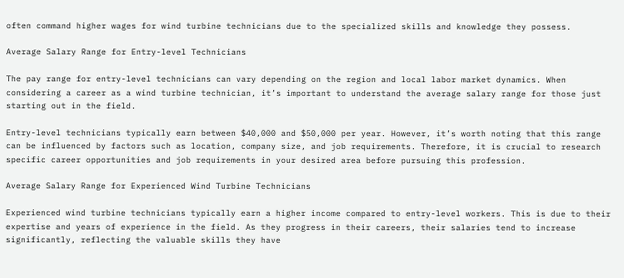often command higher wages for wind turbine technicians due to the specialized skills and knowledge they possess.

Average Salary Range for Entry-level Technicians

The pay range for entry-level technicians can vary depending on the region and local labor market dynamics. When considering a career as a wind turbine technician, it’s important to understand the average salary range for those just starting out in the field.

Entry-level technicians typically earn between $40,000 and $50,000 per year. However, it’s worth noting that this range can be influenced by factors such as location, company size, and job requirements. Therefore, it is crucial to research specific career opportunities and job requirements in your desired area before pursuing this profession.

Average Salary Range for Experienced Wind Turbine Technicians

Experienced wind turbine technicians typically earn a higher income compared to entry-level workers. This is due to their expertise and years of experience in the field. As they progress in their careers, their salaries tend to increase significantly, reflecting the valuable skills they have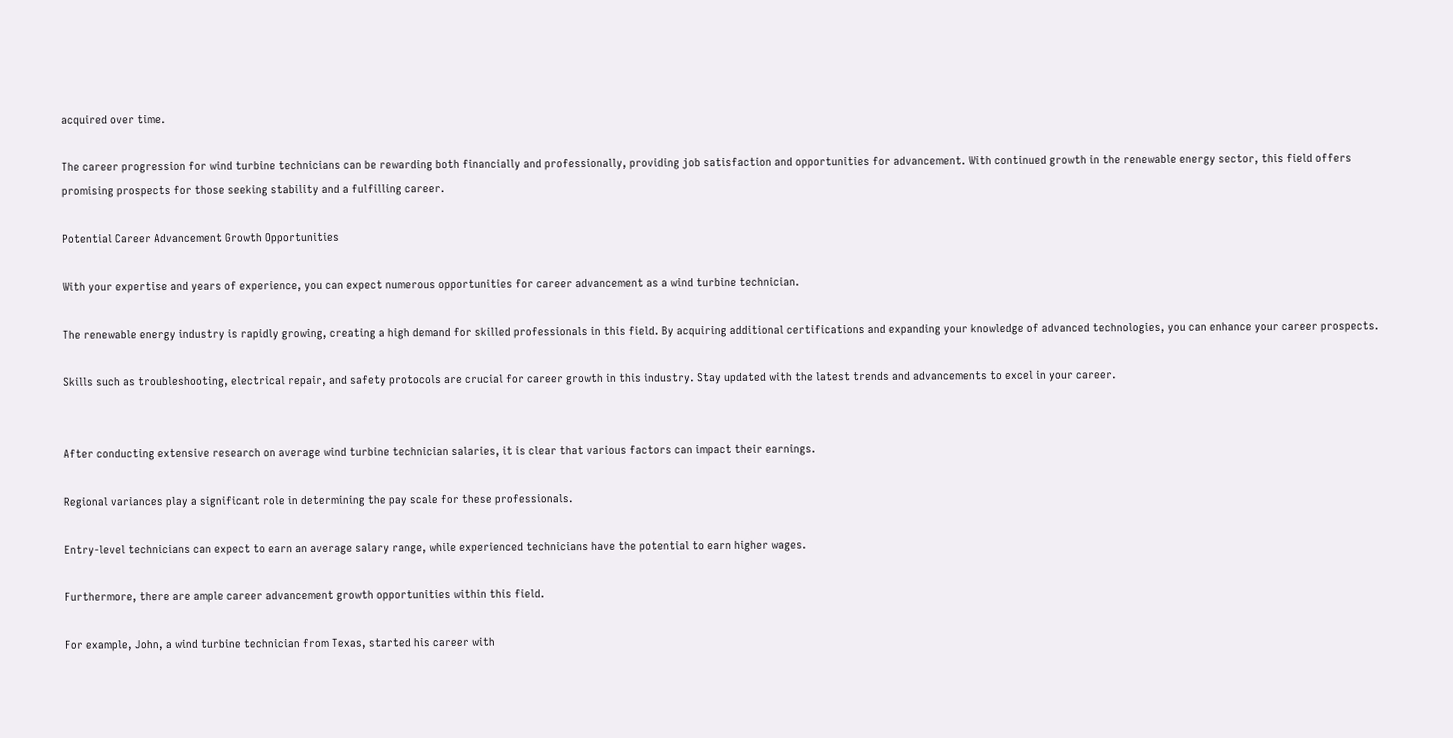acquired over time.

The career progression for wind turbine technicians can be rewarding both financially and professionally, providing job satisfaction and opportunities for advancement. With continued growth in the renewable energy sector, this field offers promising prospects for those seeking stability and a fulfilling career.

Potential Career Advancement Growth Opportunities

With your expertise and years of experience, you can expect numerous opportunities for career advancement as a wind turbine technician.

The renewable energy industry is rapidly growing, creating a high demand for skilled professionals in this field. By acquiring additional certifications and expanding your knowledge of advanced technologies, you can enhance your career prospects.

Skills such as troubleshooting, electrical repair, and safety protocols are crucial for career growth in this industry. Stay updated with the latest trends and advancements to excel in your career.


After conducting extensive research on average wind turbine technician salaries, it is clear that various factors can impact their earnings.

Regional variances play a significant role in determining the pay scale for these professionals.

Entry-level technicians can expect to earn an average salary range, while experienced technicians have the potential to earn higher wages.

Furthermore, there are ample career advancement growth opportunities within this field.

For example, John, a wind turbine technician from Texas, started his career with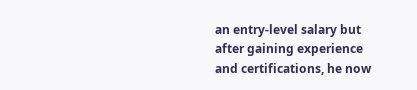an entry-level salary but after gaining experience and certifications, he now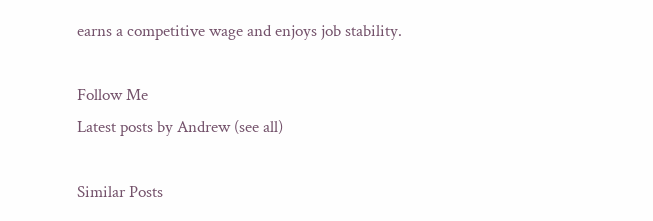earns a competitive wage and enjoys job stability.

Follow Me
Latest posts by Andrew (see all)

Similar Posts